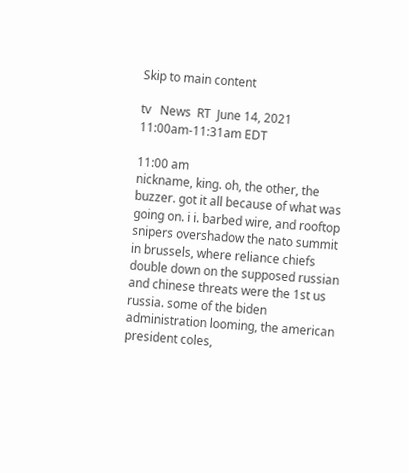Skip to main content

tv   News  RT  June 14, 2021 11:00am-11:31am EDT

11:00 am
nickname, king. oh, the other, the buzzer. got it all because of what was going on. i i. barbed wire, and rooftop snipers overshadow the nato summit in brussels, where reliance chiefs double down on the supposed russian and chinese threats were the 1st us russia. some of the biden administration looming, the american president coles,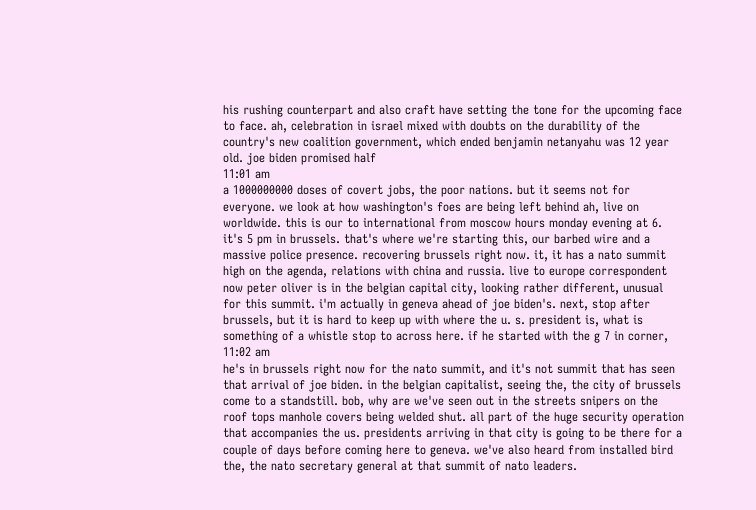his rushing counterpart and also craft have setting the tone for the upcoming face to face. ah, celebration in israel mixed with doubts on the durability of the country's new coalition government, which ended benjamin netanyahu was 12 year old. joe biden promised half
11:01 am
a 1000000000 doses of covert jobs, the poor nations. but it seems not for everyone. we look at how washington's foes are being left behind ah, live on worldwide. this is our to international from moscow hours monday evening at 6. it's 5 pm in brussels. that's where we're starting this, our barbed wire and a massive police presence. recovering brussels right now. it, it has a nato summit high on the agenda, relations with china and russia. live to europe correspondent now peter oliver is in the belgian capital city, looking rather different, unusual for this summit. i'm actually in geneva ahead of joe biden's. next, stop after brussels, but it is hard to keep up with where the u. s. president is, what is something of a whistle stop to across here. if he started with the g 7 in corner,
11:02 am
he's in brussels right now for the nato summit, and it's not summit that has seen that arrival of joe biden. in the belgian capitalist, seeing the, the city of brussels come to a standstill. bob, why are we've seen out in the streets snipers on the roof tops manhole covers being welded shut. all part of the huge security operation that accompanies the us. presidents arriving in that city is going to be there for a couple of days before coming here to geneva. we've also heard from installed bird the, the nato secretary general at that summit of nato leaders.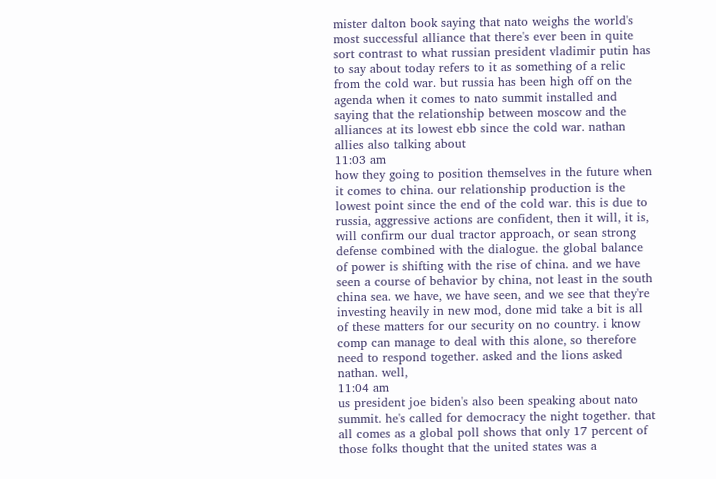mister dalton book saying that nato weighs the world's most successful alliance that there's ever been in quite sort contrast to what russian president vladimir putin has to say about today refers to it as something of a relic from the cold war. but russia has been high off on the agenda when it comes to nato summit installed and saying that the relationship between moscow and the alliances at its lowest ebb since the cold war. nathan allies also talking about
11:03 am
how they going to position themselves in the future when it comes to china. our relationship production is the lowest point since the end of the cold war. this is due to russia, aggressive actions are confident, then it will, it is, will confirm our dual tractor approach, or sean strong defense combined with the dialogue. the global balance of power is shifting with the rise of china. and we have seen a course of behavior by china, not least in the south china sea. we have, we have seen, and we see that they're investing heavily in new mod, done mid take a bit is all of these matters for our security on no country. i know comp can manage to deal with this alone, so therefore need to respond together. asked and the lions asked nathan. well,
11:04 am
us president joe biden's also been speaking about nato summit. he's called for democracy the night together. that all comes as a global poll shows that only 17 percent of those folks thought that the united states was a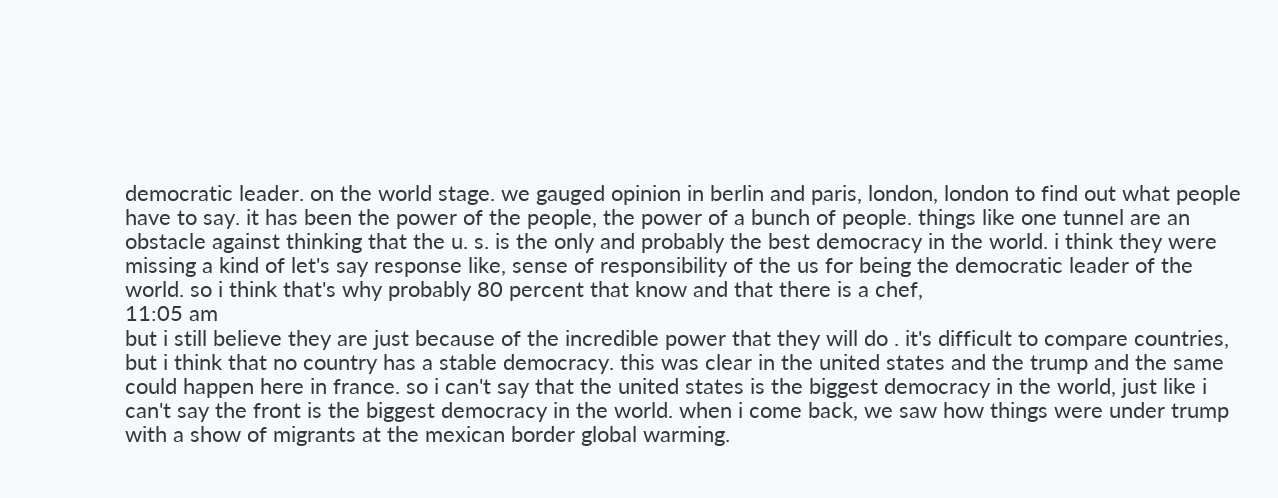democratic leader. on the world stage. we gauged opinion in berlin and paris, london, london to find out what people have to say. it has been the power of the people, the power of a bunch of people. things like one tunnel are an obstacle against thinking that the u. s. is the only and probably the best democracy in the world. i think they were missing a kind of let's say response like, sense of responsibility of the us for being the democratic leader of the world. so i think that's why probably 80 percent that know and that there is a chef,
11:05 am
but i still believe they are just because of the incredible power that they will do . it's difficult to compare countries, but i think that no country has a stable democracy. this was clear in the united states and the trump and the same could happen here in france. so i can't say that the united states is the biggest democracy in the world, just like i can't say the front is the biggest democracy in the world. when i come back, we saw how things were under trump with a show of migrants at the mexican border global warming.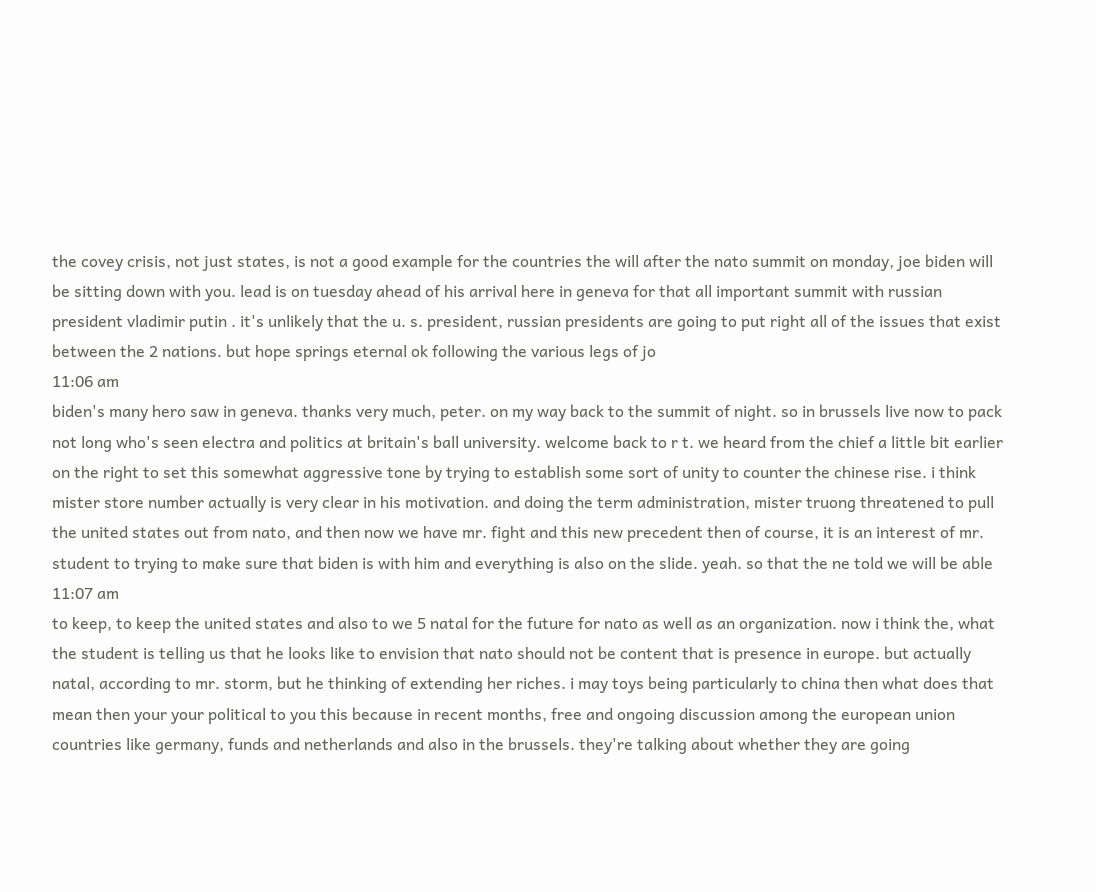the covey crisis, not just states, is not a good example for the countries the will after the nato summit on monday, joe biden will be sitting down with you. lead is on tuesday ahead of his arrival here in geneva for that all important summit with russian president vladimir putin . it's unlikely that the u. s. president, russian presidents are going to put right all of the issues that exist between the 2 nations. but hope springs eternal ok following the various legs of jo
11:06 am
biden's many hero saw in geneva. thanks very much, peter. on my way back to the summit of night. so in brussels live now to pack not long who's seen electra and politics at britain's ball university. welcome back to r t. we heard from the chief a little bit earlier on the right to set this somewhat aggressive tone by trying to establish some sort of unity to counter the chinese rise. i think mister store number actually is very clear in his motivation. and doing the term administration, mister truong threatened to pull the united states out from nato, and then now we have mr. fight and this new precedent then of course, it is an interest of mr. student to trying to make sure that biden is with him and everything is also on the slide. yeah. so that the ne told we will be able
11:07 am
to keep, to keep the united states and also to we 5 natal for the future for nato as well as an organization. now i think the, what the student is telling us that he looks like to envision that nato should not be content that is presence in europe. but actually natal, according to mr. storm, but he thinking of extending her riches. i may toys being particularly to china then what does that mean then your your political to you this because in recent months, free and ongoing discussion among the european union countries like germany, funds and netherlands and also in the brussels. they're talking about whether they are going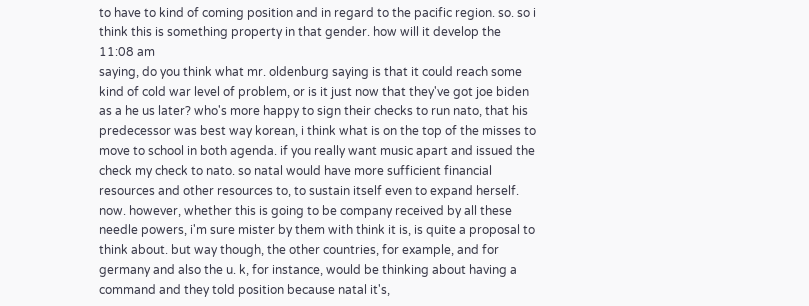to have to kind of coming position and in regard to the pacific region. so. so i think this is something property in that gender. how will it develop the
11:08 am
saying, do you think what mr. oldenburg saying is that it could reach some kind of cold war level of problem, or is it just now that they've got joe biden as a he us later? who's more happy to sign their checks to run nato, that his predecessor was best way korean, i think what is on the top of the misses to move to school in both agenda. if you really want music apart and issued the check my check to nato. so natal would have more sufficient financial resources and other resources to, to sustain itself even to expand herself. now. however, whether this is going to be company received by all these needle powers, i'm sure mister by them with think it is, is quite a proposal to think about. but way though, the other countries, for example, and for germany and also the u. k, for instance, would be thinking about having a command and they told position because natal it's,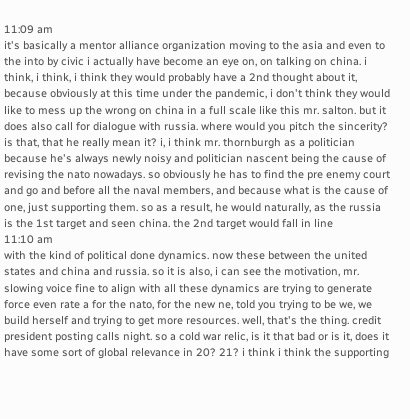11:09 am
it's basically a mentor alliance organization moving to the asia and even to the into by civic i actually have become an eye on, on talking on china. i think, i think, i think they would probably have a 2nd thought about it, because obviously at this time under the pandemic, i don't think they would like to mess up the wrong on china in a full scale like this mr. salton. but it does also call for dialogue with russia. where would you pitch the sincerity? is that, that he really mean it? i, i think mr. thornburgh as a politician because he's always newly noisy and politician nascent being the cause of revising the nato nowadays. so obviously he has to find the pre enemy court and go and before all the naval members, and because what is the cause of one, just supporting them. so as a result, he would naturally, as the russia is the 1st target and seen china. the 2nd target would fall in line
11:10 am
with the kind of political done dynamics. now these between the united states and china and russia. so it is also, i can see the motivation, mr. slowing voice fine to align with all these dynamics are trying to generate force even rate a for the nato, for the new ne, told you trying to be we, we build herself and trying to get more resources. well, that's the thing. credit president posting calls night. so a cold war relic, is it that bad or is it, does it have some sort of global relevance in 20? 21? i think i think the supporting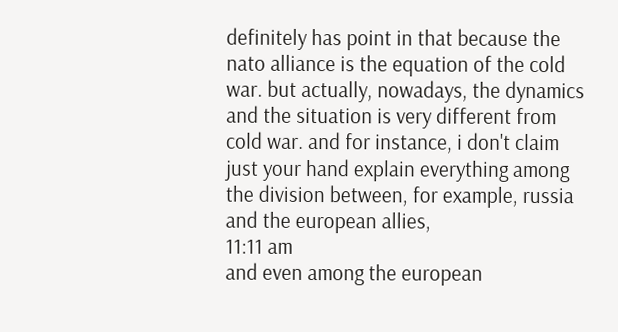definitely has point in that because the nato alliance is the equation of the cold war. but actually, nowadays, the dynamics and the situation is very different from cold war. and for instance, i don't claim just your hand explain everything among the division between, for example, russia and the european allies,
11:11 am
and even among the european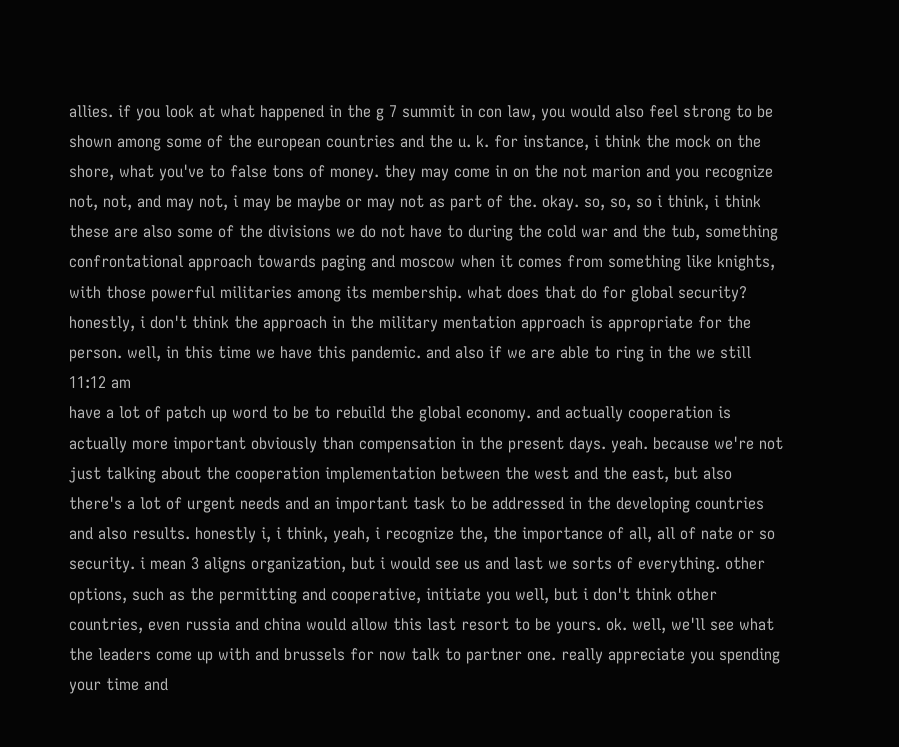allies. if you look at what happened in the g 7 summit in con law, you would also feel strong to be shown among some of the european countries and the u. k. for instance, i think the mock on the shore, what you've to false tons of money. they may come in on the not marion and you recognize not, not, and may not, i may be maybe or may not as part of the. okay. so, so, so i think, i think these are also some of the divisions we do not have to during the cold war and the tub, something confrontational approach towards paging and moscow when it comes from something like knights, with those powerful militaries among its membership. what does that do for global security? honestly, i don't think the approach in the military mentation approach is appropriate for the person. well, in this time we have this pandemic. and also if we are able to ring in the we still
11:12 am
have a lot of patch up word to be to rebuild the global economy. and actually cooperation is actually more important obviously than compensation in the present days. yeah. because we're not just talking about the cooperation implementation between the west and the east, but also there's a lot of urgent needs and an important task to be addressed in the developing countries and also results. honestly i, i think, yeah, i recognize the, the importance of all, all of nate or so security. i mean 3 aligns organization, but i would see us and last we sorts of everything. other options, such as the permitting and cooperative, initiate you well, but i don't think other countries, even russia and china would allow this last resort to be yours. ok. well, we'll see what the leaders come up with and brussels for now talk to partner one. really appreciate you spending your time and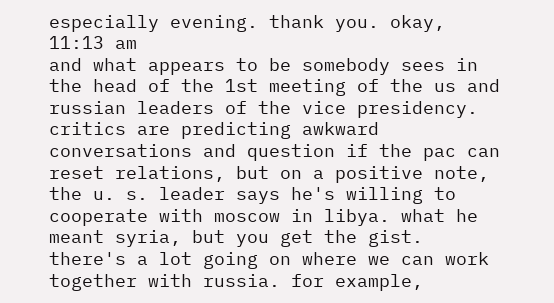especially evening. thank you. okay,
11:13 am
and what appears to be somebody sees in the head of the 1st meeting of the us and russian leaders of the vice presidency. critics are predicting awkward conversations and question if the pac can reset relations, but on a positive note, the u. s. leader says he's willing to cooperate with moscow in libya. what he meant syria, but you get the gist. there's a lot going on where we can work together with russia. for example,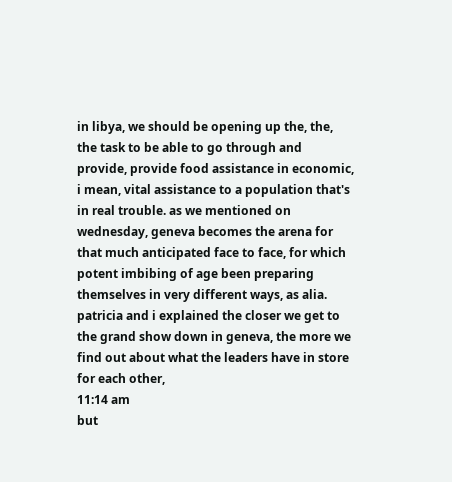in libya, we should be opening up the, the, the task to be able to go through and provide, provide food assistance in economic, i mean, vital assistance to a population that's in real trouble. as we mentioned on wednesday, geneva becomes the arena for that much anticipated face to face, for which potent imbibing of age been preparing themselves in very different ways, as alia. patricia and i explained the closer we get to the grand show down in geneva, the more we find out about what the leaders have in store for each other,
11:14 am
but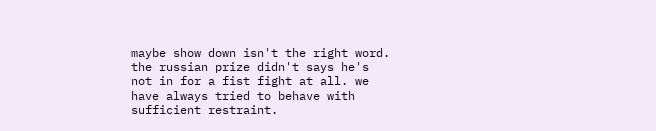maybe show down isn't the right word. the russian prize didn't says he's not in for a fist fight at all. we have always tried to behave with sufficient restraint.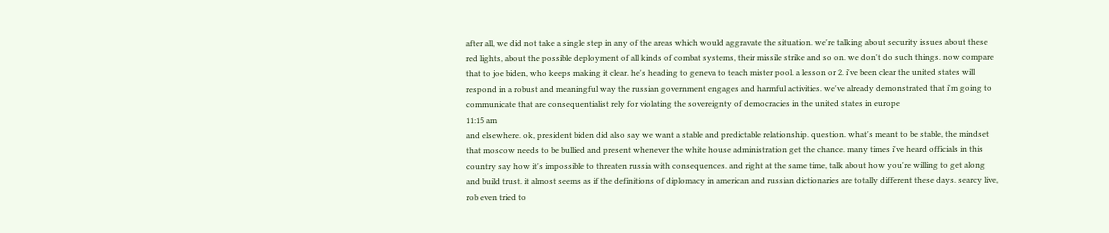after all, we did not take a single step in any of the areas which would aggravate the situation. we're talking about security issues about these red lights, about the possible deployment of all kinds of combat systems, their missile strike and so on. we don't do such things. now compare that to joe biden, who keeps making it clear. he's heading to geneva to teach mister pool. a lesson or 2. i've been clear the united states will respond in a robust and meaningful way the russian government engages and harmful activities. we've already demonstrated that i'm going to communicate that are consequentialist rely for violating the sovereignty of democracies in the united states in europe
11:15 am
and elsewhere. ok, president biden did also say we want a stable and predictable relationship. question. what's meant to be stable, the mindset that moscow needs to be bullied and present whenever the white house administration get the chance. many times i've heard officials in this country say how it's impossible to threaten russia with consequences. and right at the same time, talk about how you're willing to get along and build trust. it almost seems as if the definitions of diplomacy in american and russian dictionaries are totally different these days. searcy live, rob even tried to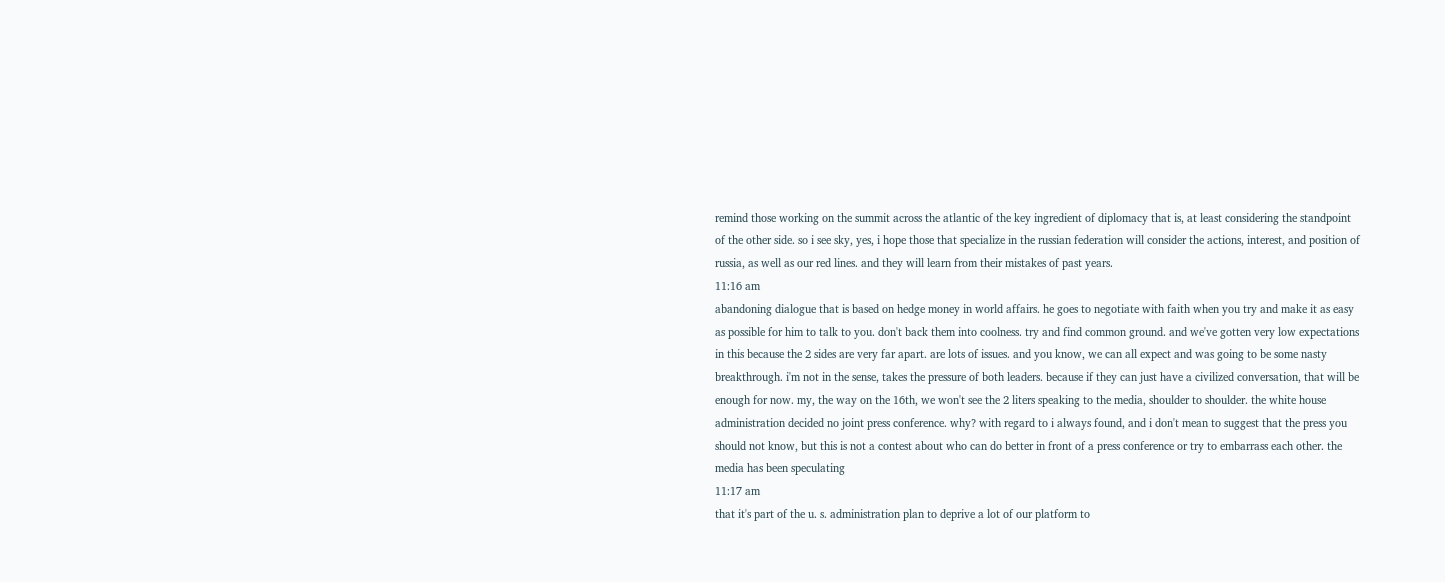remind those working on the summit across the atlantic of the key ingredient of diplomacy that is, at least considering the standpoint of the other side. so i see sky, yes, i hope those that specialize in the russian federation will consider the actions, interest, and position of russia, as well as our red lines. and they will learn from their mistakes of past years.
11:16 am
abandoning dialogue that is based on hedge money in world affairs. he goes to negotiate with faith when you try and make it as easy as possible for him to talk to you. don't back them into coolness. try and find common ground. and we've gotten very low expectations in this because the 2 sides are very far apart. are lots of issues. and you know, we can all expect and was going to be some nasty breakthrough. i'm not in the sense, takes the pressure of both leaders. because if they can just have a civilized conversation, that will be enough for now. my, the way on the 16th, we won't see the 2 liters speaking to the media, shoulder to shoulder. the white house administration decided no joint press conference. why? with regard to i always found, and i don't mean to suggest that the press you should not know, but this is not a contest about who can do better in front of a press conference or try to embarrass each other. the media has been speculating
11:17 am
that it's part of the u. s. administration plan to deprive a lot of our platform to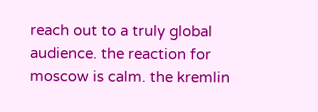reach out to a truly global audience. the reaction for moscow is calm. the kremlin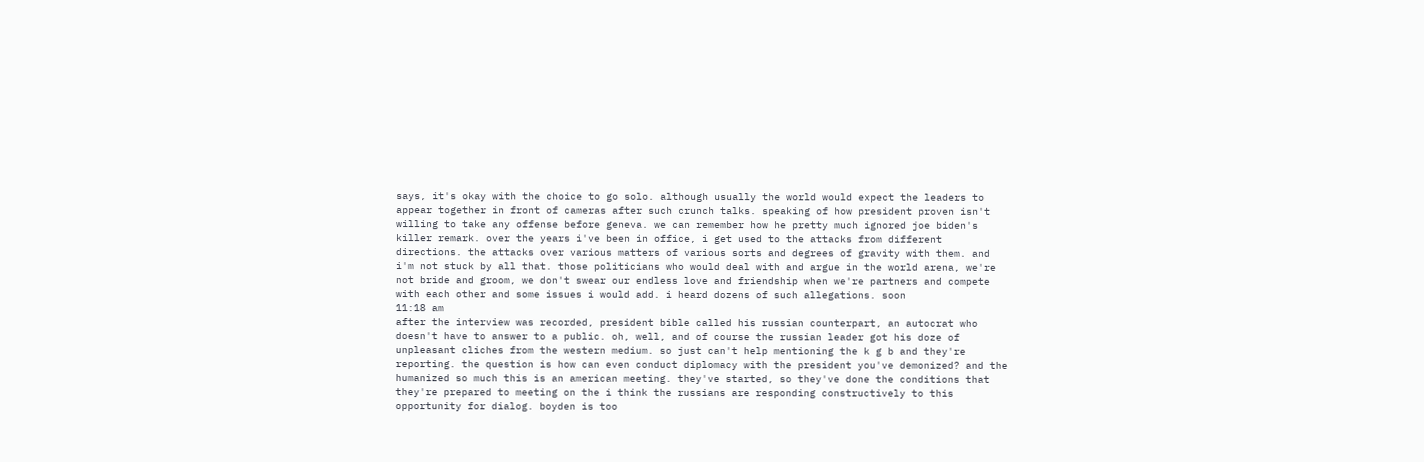says, it's okay with the choice to go solo. although usually the world would expect the leaders to appear together in front of cameras after such crunch talks. speaking of how president proven isn't willing to take any offense before geneva. we can remember how he pretty much ignored joe biden's killer remark. over the years i've been in office, i get used to the attacks from different directions. the attacks over various matters of various sorts and degrees of gravity with them. and i'm not stuck by all that. those politicians who would deal with and argue in the world arena, we're not bride and groom, we don't swear our endless love and friendship when we're partners and compete with each other and some issues i would add. i heard dozens of such allegations. soon
11:18 am
after the interview was recorded, president bible called his russian counterpart, an autocrat who doesn't have to answer to a public. oh, well, and of course the russian leader got his doze of unpleasant cliches from the western medium. so just can't help mentioning the k g b and they're reporting. the question is how can even conduct diplomacy with the president you've demonized? and the humanized so much this is an american meeting. they've started, so they've done the conditions that they're prepared to meeting on the i think the russians are responding constructively to this opportunity for dialog. boyden is too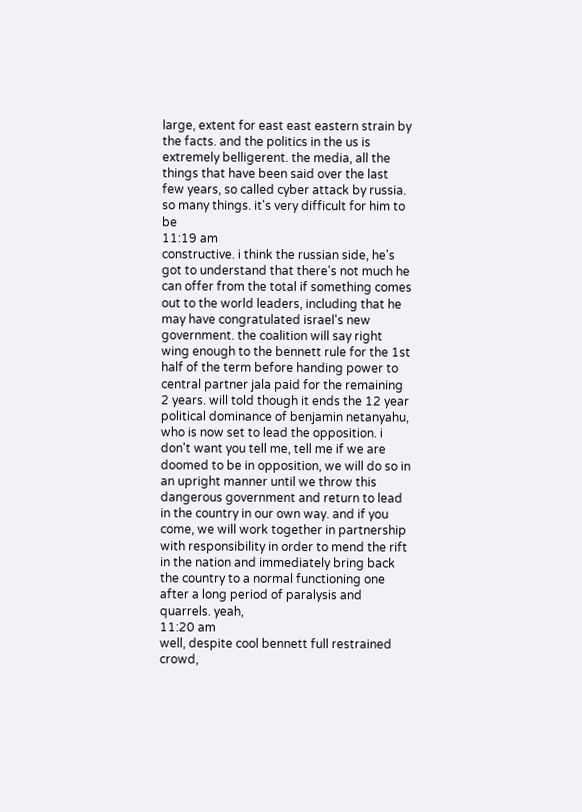large, extent for east east eastern strain by the facts. and the politics in the us is extremely belligerent. the media, all the things that have been said over the last few years, so called cyber attack by russia. so many things. it's very difficult for him to be
11:19 am
constructive. i think the russian side, he's got to understand that there's not much he can offer from the total if something comes out to the world leaders, including that he may have congratulated israel's new government. the coalition will say right wing enough to the bennett rule for the 1st half of the term before handing power to central partner jala paid for the remaining 2 years. will told though it ends the 12 year political dominance of benjamin netanyahu, who is now set to lead the opposition. i don't want you tell me, tell me if we are doomed to be in opposition, we will do so in an upright manner until we throw this dangerous government and return to lead in the country in our own way. and if you come, we will work together in partnership with responsibility in order to mend the rift in the nation and immediately bring back the country to a normal functioning one after a long period of paralysis and quarrels. yeah,
11:20 am
well, despite cool bennett full restrained crowd,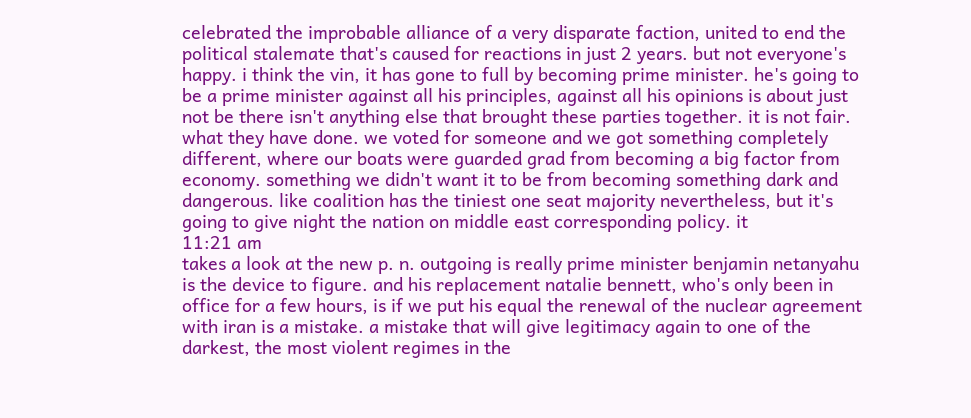celebrated the improbable alliance of a very disparate faction, united to end the political stalemate that's caused for reactions in just 2 years. but not everyone's happy. i think the vin, it has gone to full by becoming prime minister. he's going to be a prime minister against all his principles, against all his opinions is about just not be there isn't anything else that brought these parties together. it is not fair. what they have done. we voted for someone and we got something completely different, where our boats were guarded grad from becoming a big factor from economy. something we didn't want it to be from becoming something dark and dangerous. like coalition has the tiniest one seat majority nevertheless, but it's going to give night the nation on middle east corresponding policy. it
11:21 am
takes a look at the new p. n. outgoing is really prime minister benjamin netanyahu is the device to figure. and his replacement natalie bennett, who's only been in office for a few hours, is if we put his equal the renewal of the nuclear agreement with iran is a mistake. a mistake that will give legitimacy again to one of the darkest, the most violent regimes in the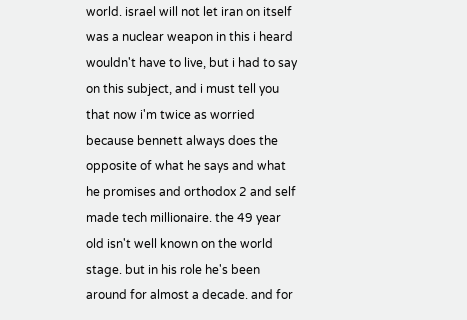world. israel will not let iran on itself was a nuclear weapon in this i heard wouldn't have to live, but i had to say on this subject, and i must tell you that now i'm twice as worried because bennett always does the opposite of what he says and what he promises and orthodox 2 and self made tech millionaire. the 49 year old isn't well known on the world stage. but in his role he's been around for almost a decade. and for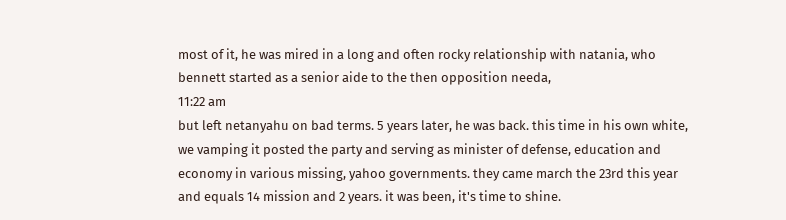most of it, he was mired in a long and often rocky relationship with natania, who bennett started as a senior aide to the then opposition needa,
11:22 am
but left netanyahu on bad terms. 5 years later, he was back. this time in his own white, we vamping it posted the party and serving as minister of defense, education and economy in various missing, yahoo governments. they came march the 23rd this year and equals 14 mission and 2 years. it was been, it's time to shine.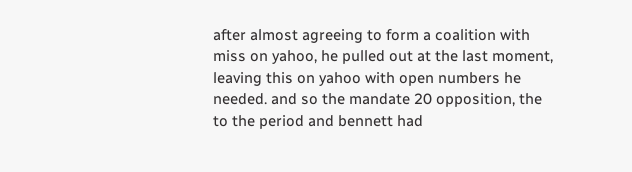after almost agreeing to form a coalition with miss on yahoo, he pulled out at the last moment, leaving this on yahoo with open numbers he needed. and so the mandate 20 opposition, the to the period and bennett had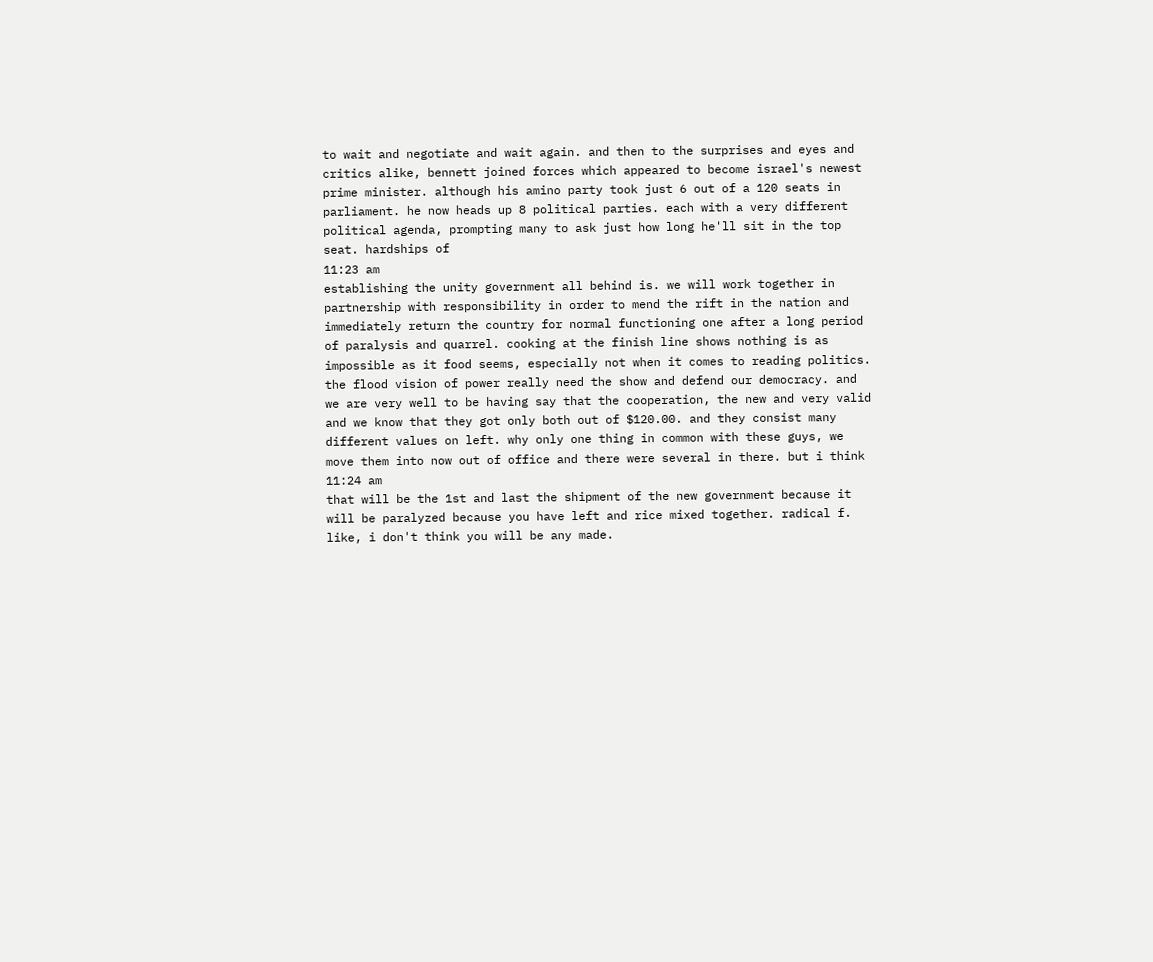to wait and negotiate and wait again. and then to the surprises and eyes and critics alike, bennett joined forces which appeared to become israel's newest prime minister. although his amino party took just 6 out of a 120 seats in parliament. he now heads up 8 political parties. each with a very different political agenda, prompting many to ask just how long he'll sit in the top seat. hardships of
11:23 am
establishing the unity government all behind is. we will work together in partnership with responsibility in order to mend the rift in the nation and immediately return the country for normal functioning one after a long period of paralysis and quarrel. cooking at the finish line shows nothing is as impossible as it food seems, especially not when it comes to reading politics. the flood vision of power really need the show and defend our democracy. and we are very well to be having say that the cooperation, the new and very valid and we know that they got only both out of $120.00. and they consist many different values on left. why only one thing in common with these guys, we move them into now out of office and there were several in there. but i think
11:24 am
that will be the 1st and last the shipment of the new government because it will be paralyzed because you have left and rice mixed together. radical f. like, i don't think you will be any made.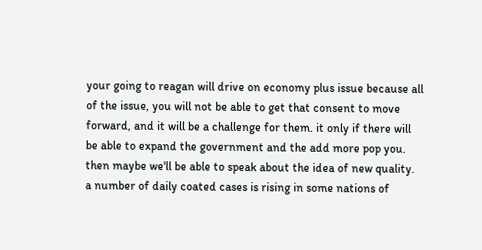your going to reagan will drive on economy plus issue because all of the issue, you will not be able to get that consent to move forward, and it will be a challenge for them. it only if there will be able to expand the government and the add more pop you. then maybe we'll be able to speak about the idea of new quality. a number of daily coated cases is rising in some nations of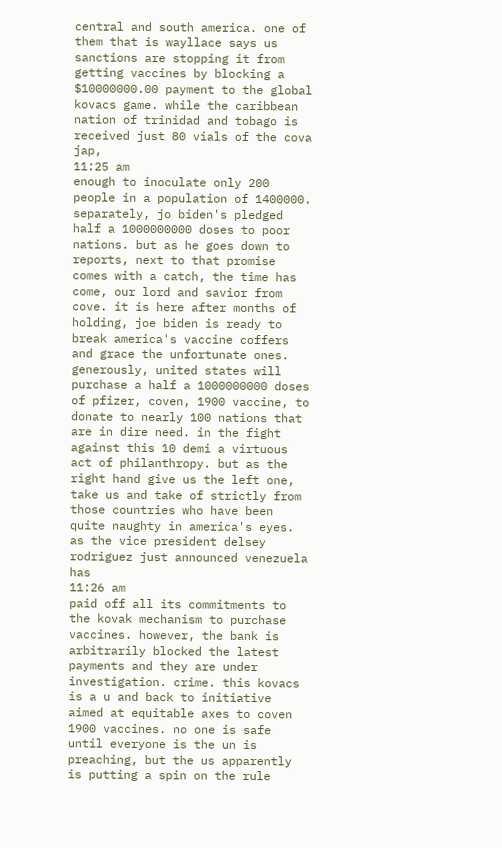central and south america. one of them that is wayllace says us sanctions are stopping it from getting vaccines by blocking a $10000000.00 payment to the global kovacs game. while the caribbean nation of trinidad and tobago is received just 80 vials of the cova jap,
11:25 am
enough to inoculate only 200 people in a population of 1400000. separately, jo biden's pledged half a 1000000000 doses to poor nations. but as he goes down to reports, next to that promise comes with a catch, the time has come, our lord and savior from cove. it is here after months of holding, joe biden is ready to break america's vaccine coffers and grace the unfortunate ones. generously, united states will purchase a half a 1000000000 doses of pfizer, coven, 1900 vaccine, to donate to nearly 100 nations that are in dire need. in the fight against this 10 demi a virtuous act of philanthropy. but as the right hand give us the left one, take us and take of strictly from those countries who have been quite naughty in america's eyes. as the vice president delsey rodriguez just announced venezuela has
11:26 am
paid off all its commitments to the kovak mechanism to purchase vaccines. however, the bank is arbitrarily blocked the latest payments and they are under investigation. crime. this kovacs is a u and back to initiative aimed at equitable axes to coven 1900 vaccines. no one is safe until everyone is the un is preaching, but the us apparently is putting a spin on the rule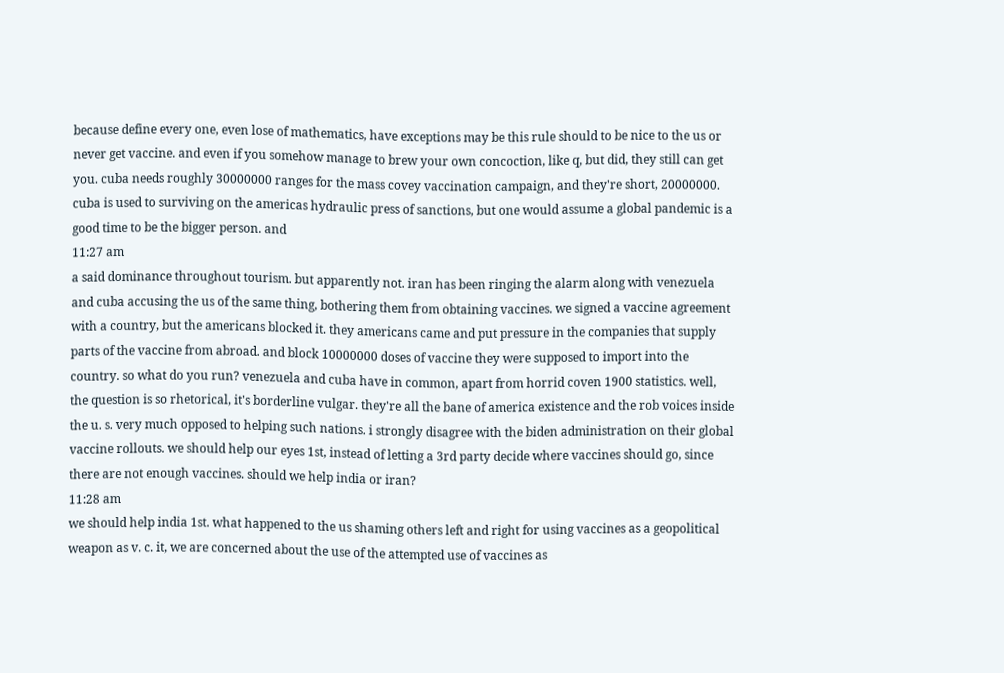because define every one, even lose of mathematics, have exceptions may be this rule should to be nice to the us or never get vaccine. and even if you somehow manage to brew your own concoction, like q, but did, they still can get you. cuba needs roughly 30000000 ranges for the mass covey vaccination campaign, and they're short, 20000000. cuba is used to surviving on the americas hydraulic press of sanctions, but one would assume a global pandemic is a good time to be the bigger person. and
11:27 am
a said dominance throughout tourism. but apparently not. iran has been ringing the alarm along with venezuela and cuba accusing the us of the same thing, bothering them from obtaining vaccines. we signed a vaccine agreement with a country, but the americans blocked it. they americans came and put pressure in the companies that supply parts of the vaccine from abroad. and block 10000000 doses of vaccine they were supposed to import into the country. so what do you run? venezuela and cuba have in common, apart from horrid coven 1900 statistics. well, the question is so rhetorical, it's borderline vulgar. they're all the bane of america existence and the rob voices inside the u. s. very much opposed to helping such nations. i strongly disagree with the biden administration on their global vaccine rollouts. we should help our eyes 1st, instead of letting a 3rd party decide where vaccines should go, since there are not enough vaccines. should we help india or iran?
11:28 am
we should help india 1st. what happened to the us shaming others left and right for using vaccines as a geopolitical weapon as v. c. it, we are concerned about the use of the attempted use of vaccines as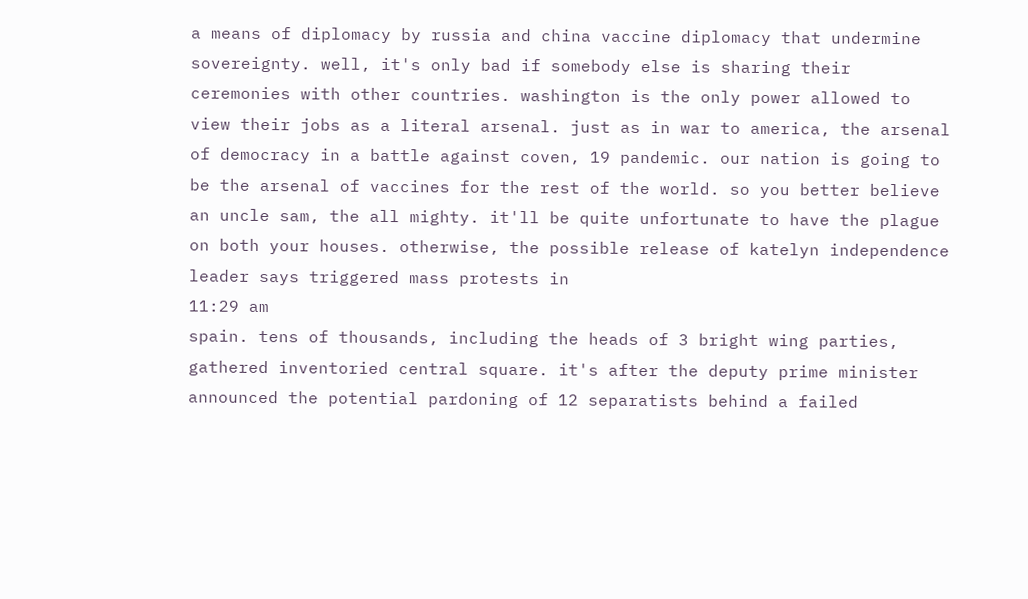a means of diplomacy by russia and china vaccine diplomacy that undermine sovereignty. well, it's only bad if somebody else is sharing their ceremonies with other countries. washington is the only power allowed to view their jobs as a literal arsenal. just as in war to america, the arsenal of democracy in a battle against coven, 19 pandemic. our nation is going to be the arsenal of vaccines for the rest of the world. so you better believe an uncle sam, the all mighty. it'll be quite unfortunate to have the plague on both your houses. otherwise, the possible release of katelyn independence leader says triggered mass protests in
11:29 am
spain. tens of thousands, including the heads of 3 bright wing parties, gathered inventoried central square. it's after the deputy prime minister announced the potential pardoning of 12 separatists behind a failed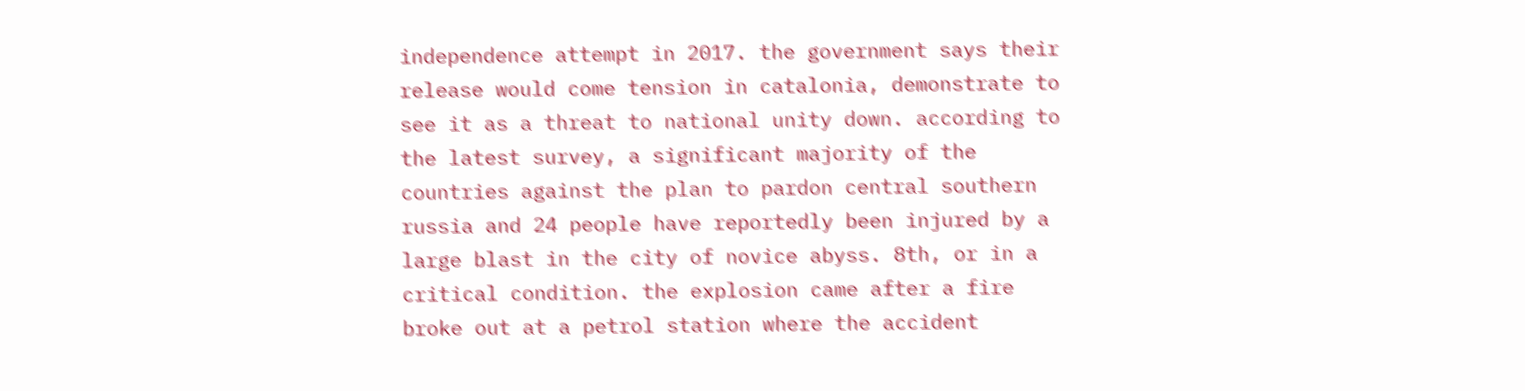independence attempt in 2017. the government says their release would come tension in catalonia, demonstrate to see it as a threat to national unity down. according to the latest survey, a significant majority of the countries against the plan to pardon central southern russia and 24 people have reportedly been injured by a large blast in the city of novice abyss. 8th, or in a critical condition. the explosion came after a fire broke out at a petrol station where the accident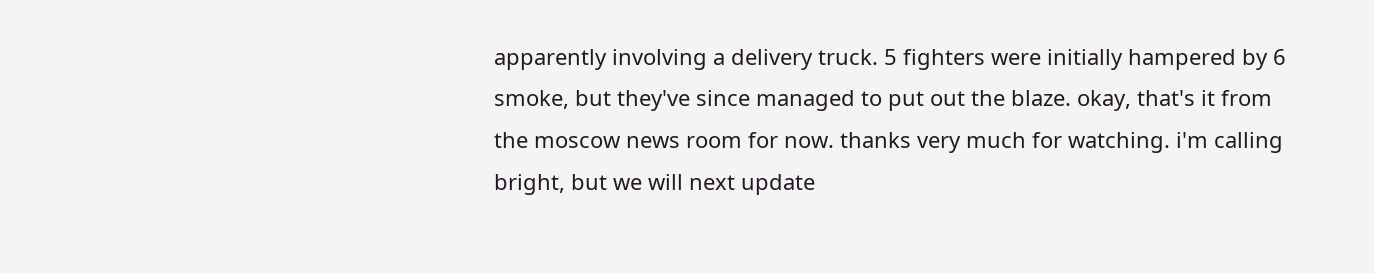apparently involving a delivery truck. 5 fighters were initially hampered by 6 smoke, but they've since managed to put out the blaze. okay, that's it from the moscow news room for now. thanks very much for watching. i'm calling bright, but we will next update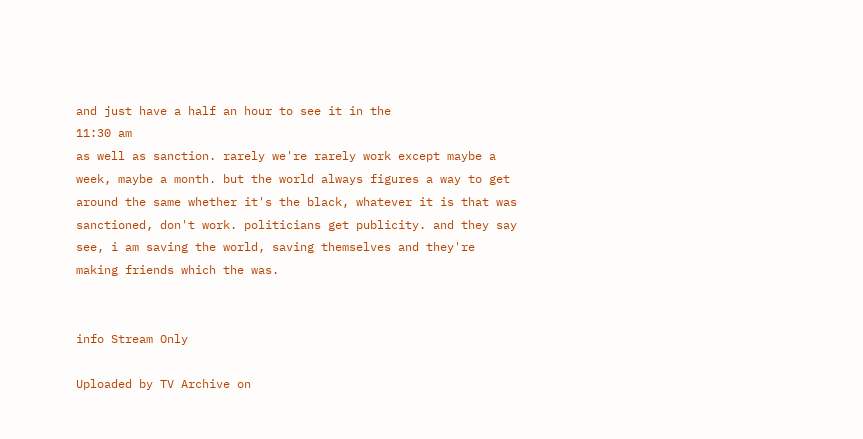and just have a half an hour to see it in the
11:30 am
as well as sanction. rarely we're rarely work except maybe a week, maybe a month. but the world always figures a way to get around the same whether it's the black, whatever it is that was sanctioned, don't work. politicians get publicity. and they say see, i am saving the world, saving themselves and they're making friends which the was.


info Stream Only

Uploaded by TV Archive on